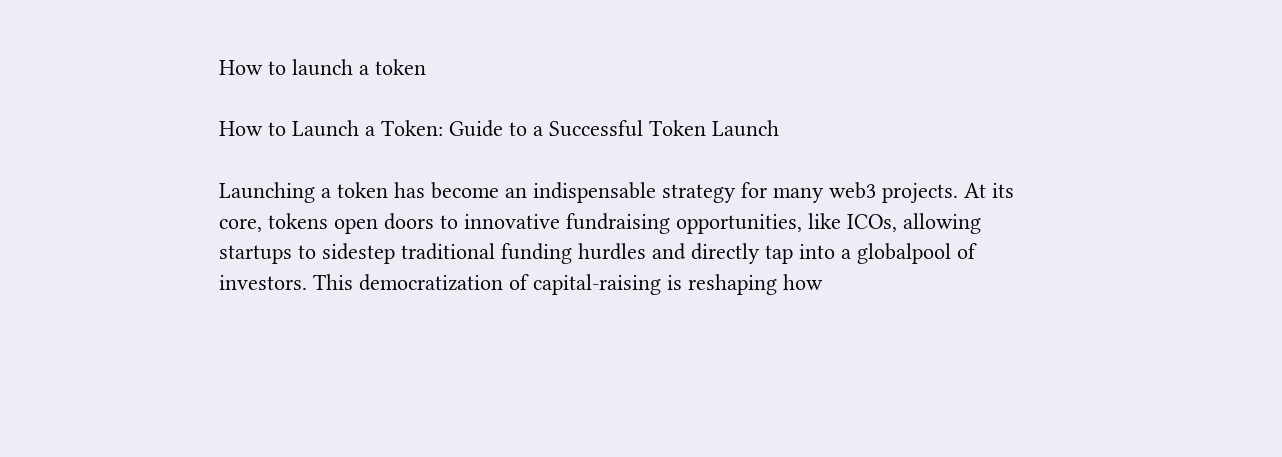How to launch a token

How to Launch a Token: Guide to a Successful Token Launch

Launching a token has become an indispensable strategy for many web3 projects. At its core, tokens open doors to innovative fundraising opportunities, like ICOs, allowing startups to sidestep traditional funding hurdles and directly tap into a globalpool of investors. This democratization of capital-raising is reshaping how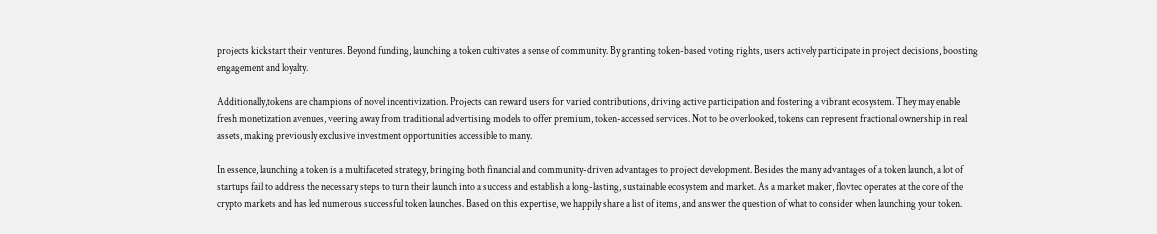projects kickstart their ventures. Beyond funding, launching a token cultivates a sense of community. By granting token-based voting rights, users actively participate in project decisions, boosting engagement and loyalty.

Additionally,tokens are champions of novel incentivization. Projects can reward users for varied contributions, driving active participation and fostering a vibrant ecosystem. They may enable fresh monetization avenues, veering away from traditional advertising models to offer premium, token-accessed services. Not to be overlooked, tokens can represent fractional ownership in real assets, making previously exclusive investment opportunities accessible to many.

In essence, launching a token is a multifaceted strategy, bringing both financial and community-driven advantages to project development. Besides the many advantages of a token launch, a lot of startups fail to address the necessary steps to turn their launch into a success and establish a long-lasting, sustainable ecosystem and market. As a market maker, flovtec operates at the core of the crypto markets and has led numerous successful token launches. Based on this expertise, we happily share a list of items, and answer the question of what to consider when launching your token.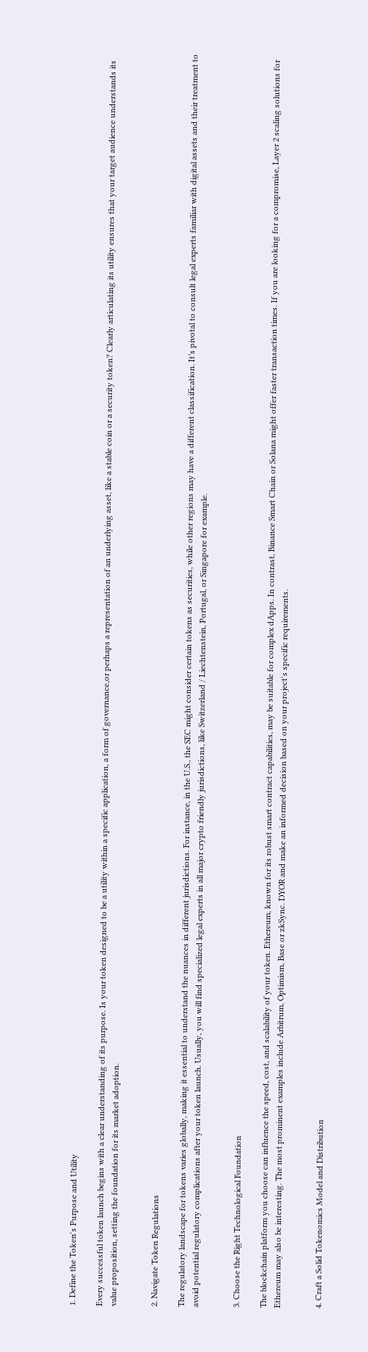1. Define the Token's Purpose and Utility

Every successful token launch begins with a clear understanding of its purpose. Is your token designed to be a utility within a specific application, a form of governance,or perhaps a representation of an underlying asset, like a stable coin or a security token? Clearly articulating its utility ensures that your target audience understands its value proposition, setting the foundation for its market adoption.


2. Navigate Token Regulations

The regulatory landscape for tokens varies globally, making it essential to understand the nuances in different jurisdictions. For instance, in the U.S., the SEC might consider certain tokens as securities, while other regions may have a different classification. It’s pivotal to consult legal experts familiar with digital assets and their treatment to avoid potential regulatory complications after your token launch. Usually, you will find specialized legal experts in all major crypto friendly jurisdictions, like Switzerland / Liechtenstein, Portugal, or Singapore for example.


3. Choose the Right Technological Foundation

The blockchain platform you choose can influence the speed, cost, and scalability of your token. Ethereum, known for its robust smart contract capabilities, may be suitable for complex dApps. In contrast, Binance Smart Chain or Solana might offer faster transaction times. If you are looking for a compromise, Layer 2 scaling solutions for Ethereum may also be interesting. The most prominent examples include Arbitrum, Optimism, Base or zkSync. DYOR and make an informed decision based on your project's specific requirements.


4. Craft a Solid Tokenomics Model and Distribution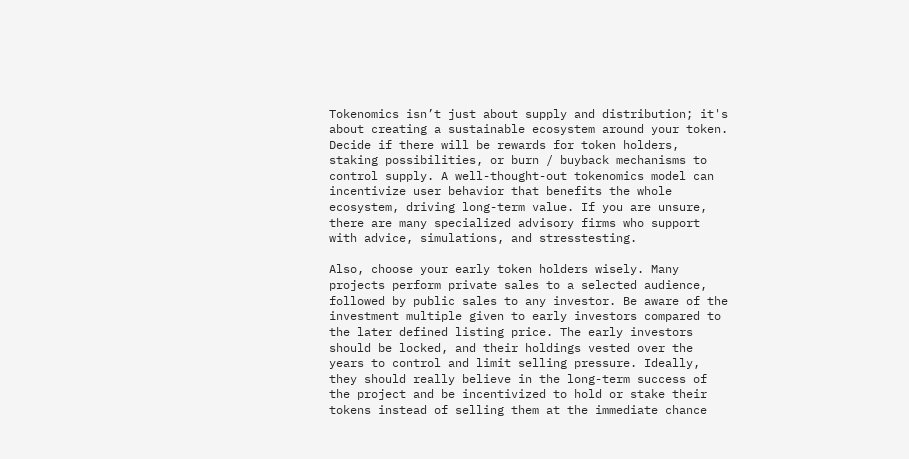Tokenomics isn’t just about supply and distribution; it's about creating a sustainable ecosystem around your token. Decide if there will be rewards for token holders, staking possibilities, or burn / buyback mechanisms to control supply. A well-thought-out tokenomics model can incentivize user behavior that benefits the whole ecosystem, driving long-term value. If you are unsure, there are many specialized advisory firms who support with advice, simulations, and stresstesting.

Also, choose your early token holders wisely. Many projects perform private sales to a selected audience, followed by public sales to any investor. Be aware of the investment multiple given to early investors compared to the later defined listing price. The early investors should be locked, and their holdings vested over the years to control and limit selling pressure. Ideally, they should really believe in the long-term success of the project and be incentivized to hold or stake their tokens instead of selling them at the immediate chance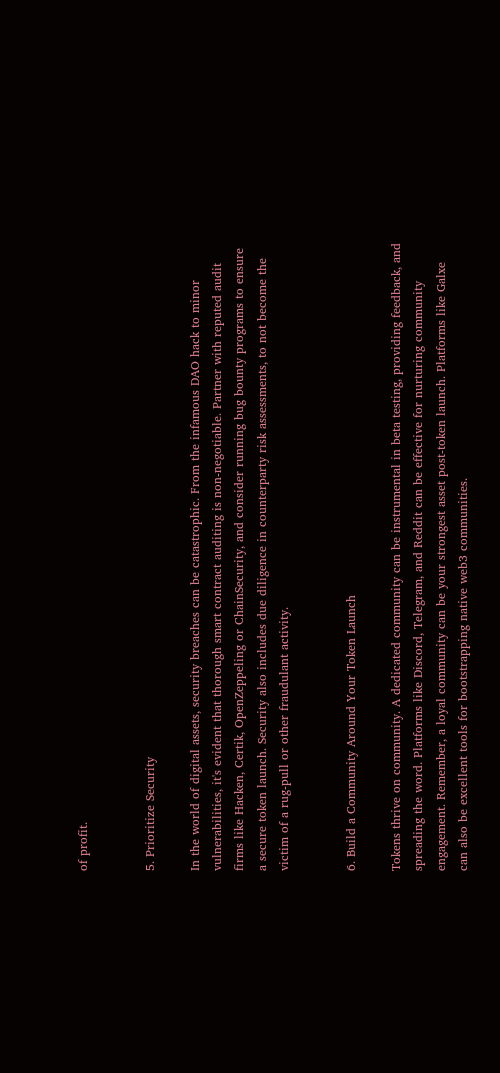of profit.


5. Prioritize Security

In the world of digital assets, security breaches can be catastrophic. From the infamous DAO hack to minor vulnerabilities, it's evident that thorough smart contract auditing is non-negotiable. Partner with reputed audit firms like Hacken, Certik, OpenZeppeling or ChainSecurity, and consider running bug bounty programs to ensure a secure token launch. Security also includes due diligence in counterparty risk assessments, to not become the victim of a rug-pull or other fraudulant activity.


6. Build a Community Around Your Token Launch

Tokens thrive on community. A dedicated community can be instrumental in beta testing, providing feedback, and spreading the word. Platforms like Discord, Telegram, and Reddit can be effective for nurturing community engagement. Remember, a loyal community can be your strongest asset post-token launch. Platforms like Galxe can also be excellent tools for bootstrapping native web3 communities.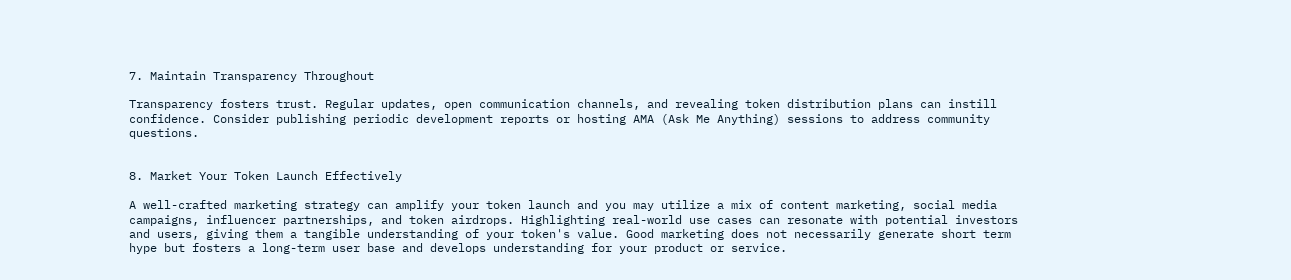7. Maintain Transparency Throughout

Transparency fosters trust. Regular updates, open communication channels, and revealing token distribution plans can instill confidence. Consider publishing periodic development reports or hosting AMA (Ask Me Anything) sessions to address community questions.


8. Market Your Token Launch Effectively

A well-crafted marketing strategy can amplify your token launch and you may utilize a mix of content marketing, social media campaigns, influencer partnerships, and token airdrops. Highlighting real-world use cases can resonate with potential investors and users, giving them a tangible understanding of your token's value. Good marketing does not necessarily generate short term hype but fosters a long-term user base and develops understanding for your product or service.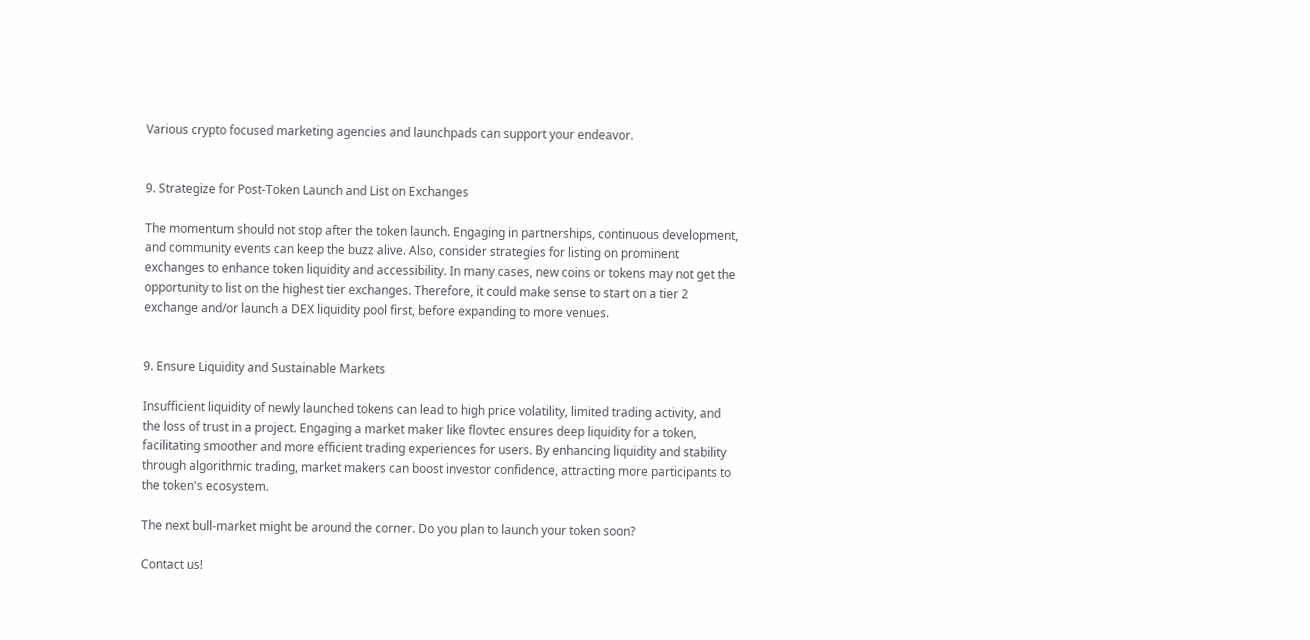Various crypto focused marketing agencies and launchpads can support your endeavor.


9. Strategize for Post-Token Launch and List on Exchanges

The momentum should not stop after the token launch. Engaging in partnerships, continuous development, and community events can keep the buzz alive. Also, consider strategies for listing on prominent exchanges to enhance token liquidity and accessibility. In many cases, new coins or tokens may not get the opportunity to list on the highest tier exchanges. Therefore, it could make sense to start on a tier 2 exchange and/or launch a DEX liquidity pool first, before expanding to more venues.


9. Ensure Liquidity and Sustainable Markets

Insufficient liquidity of newly launched tokens can lead to high price volatility, limited trading activity, and the loss of trust in a project. Engaging a market maker like flovtec ensures deep liquidity for a token, facilitating smoother and more efficient trading experiences for users. By enhancing liquidity and stability through algorithmic trading, market makers can boost investor confidence, attracting more participants to the token's ecosystem.

The next bull-market might be around the corner. Do you plan to launch your token soon?

Contact us!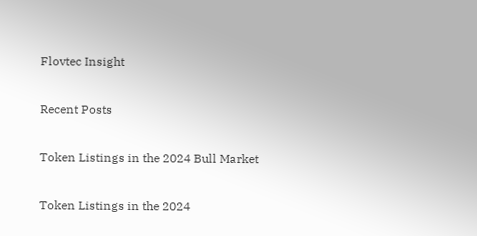Flovtec Insight

Recent Posts

Token Listings in the 2024 Bull Market

Token Listings in the 2024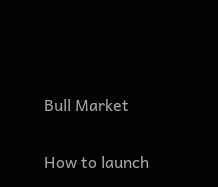Bull Market

How to launch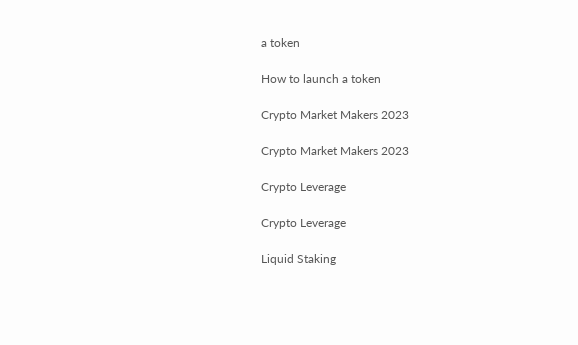a token

How to launch a token

Crypto Market Makers 2023

Crypto Market Makers 2023

Crypto Leverage

Crypto Leverage

Liquid Staking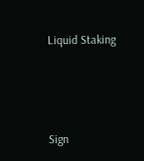Liquid Staking



Sign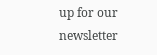up for our newsletter